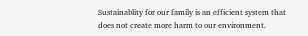Sustainablity for our family is an efficient system that does not create more harm to our environment.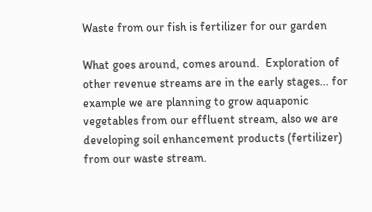Waste from our fish is fertilizer for our garden

What goes around, comes around.  Exploration of other revenue streams are in the early stages... for example we are planning to grow aquaponic vegetables from our effluent stream, also we are developing soil enhancement products (fertilizer) from our waste stream.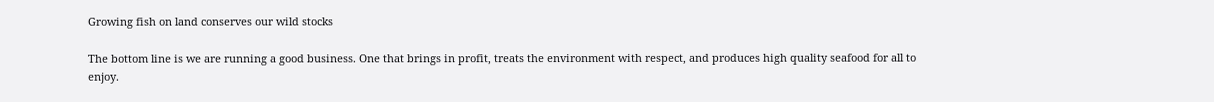Growing fish on land conserves our wild stocks

The bottom line is we are running a good business. One that brings in profit, treats the environment with respect, and produces high quality seafood for all to enjoy.